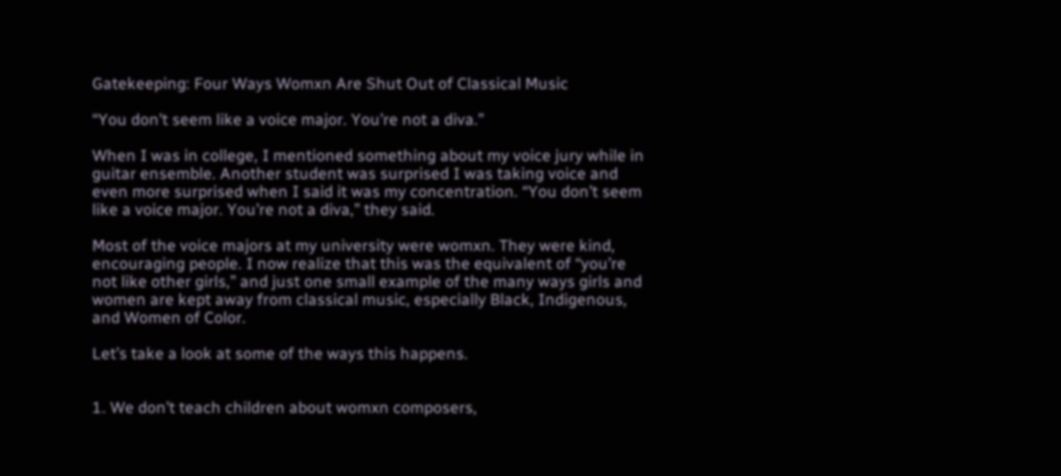Gatekeeping: Four Ways Womxn Are Shut Out of Classical Music

“You don’t seem like a voice major. You’re not a diva.”

When I was in college, I mentioned something about my voice jury while in guitar ensemble. Another student was surprised I was taking voice and even more surprised when I said it was my concentration. “You don’t seem like a voice major. You’re not a diva,” they said.

Most of the voice majors at my university were womxn. They were kind, encouraging people. I now realize that this was the equivalent of “you’re not like other girls,” and just one small example of the many ways girls and women are kept away from classical music, especially Black, Indigenous, and Women of Color.

Let’s take a look at some of the ways this happens.


1. We don’t teach children about womxn composers,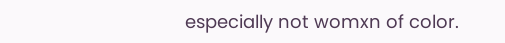especially not womxn of color.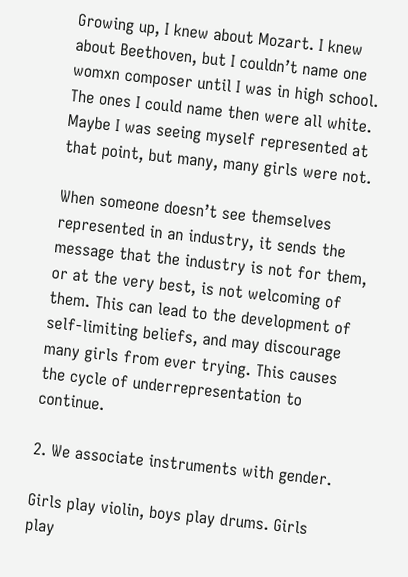Growing up, I knew about Mozart. I knew about Beethoven, but I couldn’t name one womxn composer until I was in high school. The ones I could name then were all white. Maybe I was seeing myself represented at that point, but many, many girls were not.

When someone doesn’t see themselves represented in an industry, it sends the message that the industry is not for them, or at the very best, is not welcoming of them. This can lead to the development of self-limiting beliefs, and may discourage many girls from ever trying. This causes the cycle of underrepresentation to continue.

2. We associate instruments with gender.

Girls play violin, boys play drums. Girls play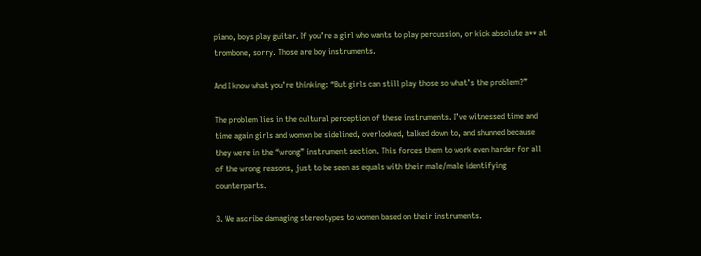piano, boys play guitar. If you’re a girl who wants to play percussion, or kick absolute a** at trombone, sorry. Those are boy instruments.

And I know what you’re thinking: “But girls can still play those so what’s the problem?”

The problem lies in the cultural perception of these instruments. I’ve witnessed time and time again girls and womxn be sidelined, overlooked, talked down to, and shunned because they were in the “wrong” instrument section. This forces them to work even harder for all of the wrong reasons, just to be seen as equals with their male/male identifying counterparts.

3. We ascribe damaging stereotypes to women based on their instruments.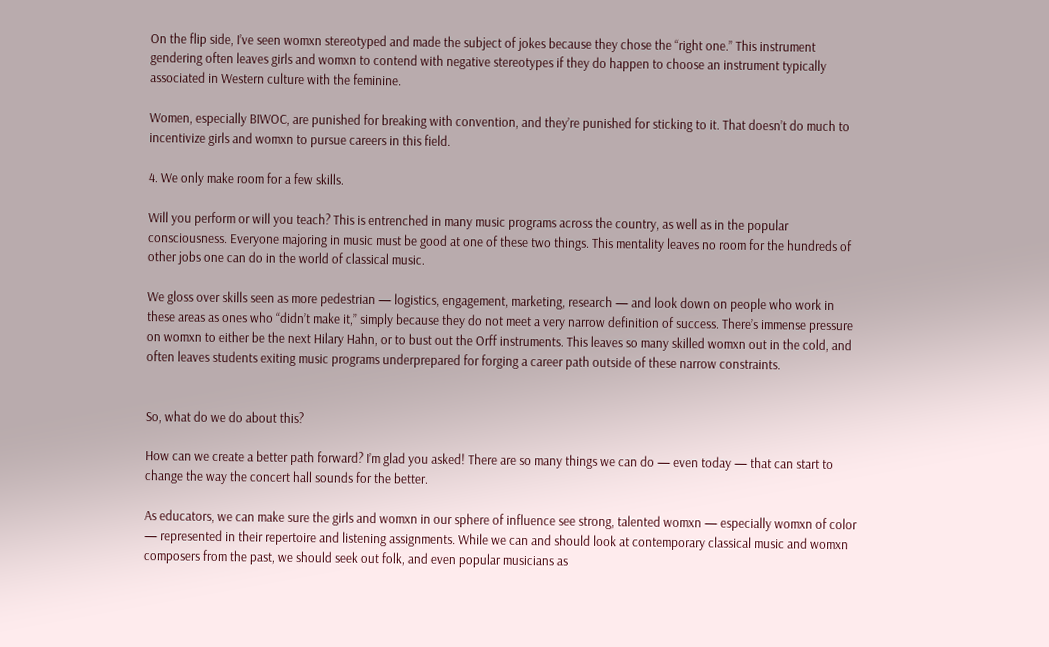On the flip side, I’ve seen womxn stereotyped and made the subject of jokes because they chose the “right one.” This instrument gendering often leaves girls and womxn to contend with negative stereotypes if they do happen to choose an instrument typically associated in Western culture with the feminine.

Women, especially BIWOC, are punished for breaking with convention, and they’re punished for sticking to it. That doesn’t do much to incentivize girls and womxn to pursue careers in this field.

4. We only make room for a few skills.

Will you perform or will you teach? This is entrenched in many music programs across the country, as well as in the popular consciousness. Everyone majoring in music must be good at one of these two things. This mentality leaves no room for the hundreds of other jobs one can do in the world of classical music.

We gloss over skills seen as more pedestrian — logistics, engagement, marketing, research — and look down on people who work in these areas as ones who “didn’t make it,” simply because they do not meet a very narrow definition of success. There’s immense pressure on womxn to either be the next Hilary Hahn, or to bust out the Orff instruments. This leaves so many skilled womxn out in the cold, and often leaves students exiting music programs underprepared for forging a career path outside of these narrow constraints.


So, what do we do about this?

How can we create a better path forward? I’m glad you asked! There are so many things we can do — even today — that can start to change the way the concert hall sounds for the better.

As educators, we can make sure the girls and womxn in our sphere of influence see strong, talented womxn — especially womxn of color — represented in their repertoire and listening assignments. While we can and should look at contemporary classical music and womxn composers from the past, we should seek out folk, and even popular musicians as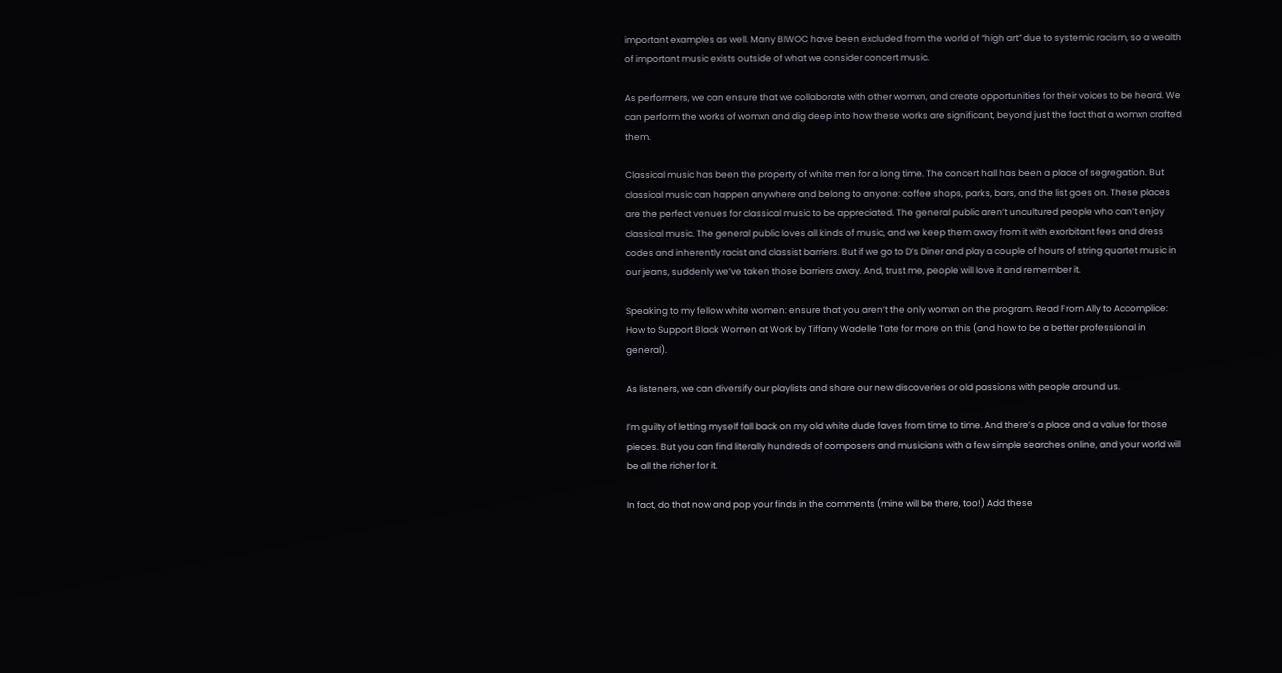important examples as well. Many BIWOC have been excluded from the world of “high art” due to systemic racism, so a wealth of important music exists outside of what we consider concert music.

As performers, we can ensure that we collaborate with other womxn, and create opportunities for their voices to be heard. We can perform the works of womxn and dig deep into how these works are significant, beyond just the fact that a womxn crafted them.

Classical music has been the property of white men for a long time. The concert hall has been a place of segregation. But classical music can happen anywhere and belong to anyone: coffee shops, parks, bars, and the list goes on. These places are the perfect venues for classical music to be appreciated. The general public aren’t uncultured people who can’t enjoy classical music. The general public loves all kinds of music, and we keep them away from it with exorbitant fees and dress codes and inherently racist and classist barriers. But if we go to D’s Diner and play a couple of hours of string quartet music in our jeans, suddenly we’ve taken those barriers away. And, trust me, people will love it and remember it.

Speaking to my fellow white women: ensure that you aren’t the only womxn on the program. Read From Ally to Accomplice: How to Support Black Women at Work by Tiffany Wadelle Tate for more on this (and how to be a better professional in general).

As listeners, we can diversify our playlists and share our new discoveries or old passions with people around us.

I’m guilty of letting myself fall back on my old white dude faves from time to time. And there’s a place and a value for those pieces. But you can find literally hundreds of composers and musicians with a few simple searches online, and your world will be all the richer for it.

In fact, do that now and pop your finds in the comments (mine will be there, too!) Add these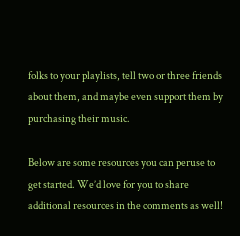folks to your playlists, tell two or three friends about them, and maybe even support them by purchasing their music.

Below are some resources you can peruse to get started. We’d love for you to share additional resources in the comments as well!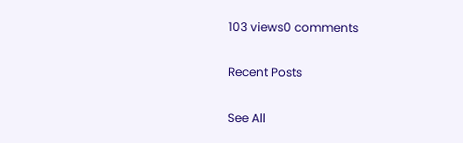103 views0 comments

Recent Posts

See All